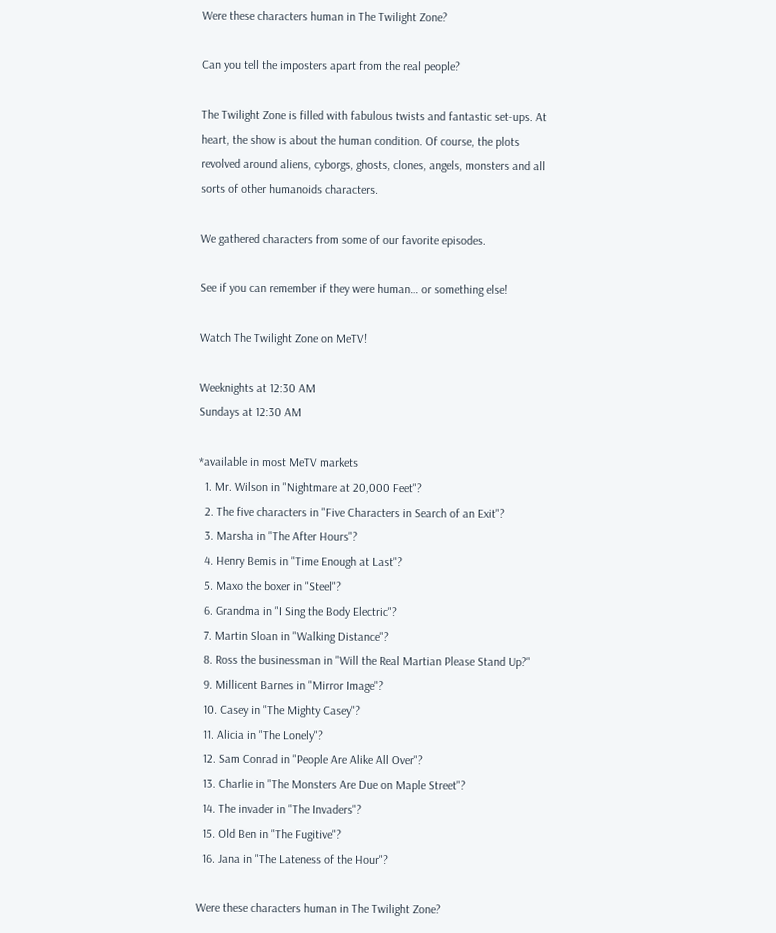Were these characters human in The Twilight Zone?

Can you tell the imposters apart from the real people?

The Twilight Zone is filled with fabulous twists and fantastic set-ups. At heart, the show is about the human condition. Of course, the plots revolved around aliens, cyborgs, ghosts, clones, angels, monsters and all sorts of other humanoids characters.

We gathered characters from some of our favorite episodes.

See if you can remember if they were human… or something else!

Watch The Twilight Zone on MeTV!

Weeknights at 12:30 AM
Sundays at 12:30 AM

*available in most MeTV markets
  1. Mr. Wilson in "Nightmare at 20,000 Feet"?
  2. The five characters in "Five Characters in Search of an Exit"?
  3. Marsha in "The After Hours"?
  4. Henry Bemis in "Time Enough at Last"?
  5. Maxo the boxer in "Steel"?
  6. Grandma in "I Sing the Body Electric"?
  7. Martin Sloan in "Walking Distance"?
  8. Ross the businessman in "Will the Real Martian Please Stand Up?"
  9. Millicent Barnes in "Mirror Image"?
  10. Casey in "The Mighty Casey"?
  11. Alicia in "The Lonely"?
  12. Sam Conrad in "People Are Alike All Over"?
  13. Charlie in "The Monsters Are Due on Maple Street"?
  14. The invader in "The Invaders"?
  15. Old Ben in "The Fugitive"?
  16. Jana in "The Lateness of the Hour"?

Were these characters human in The Twilight Zone?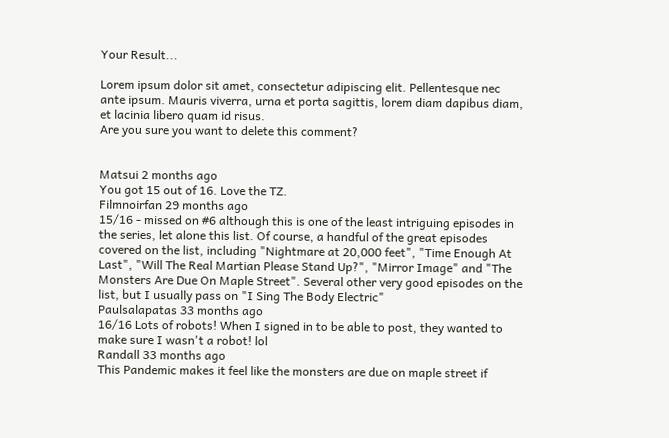Your Result...

Lorem ipsum dolor sit amet, consectetur adipiscing elit. Pellentesque nec ante ipsum. Mauris viverra, urna et porta sagittis, lorem diam dapibus diam, et lacinia libero quam id risus.
Are you sure you want to delete this comment?


Matsui 2 months ago
You got 15 out of 16. Love the TZ.
Filmnoirfan 29 months ago
15/16 - missed on #6 although this is one of the least intriguing episodes in the series, let alone this list. Of course, a handful of the great episodes covered on the list, including "Nightmare at 20,000 feet", "Time Enough At Last", "Will The Real Martian Please Stand Up?", "Mirror Image" and "The Monsters Are Due On Maple Street". Several other very good episodes on the list, but I usually pass on "I Sing The Body Electric"
Paulsalapatas 33 months ago
16/16 Lots of robots! When I signed in to be able to post, they wanted to make sure I wasn't a robot! lol
Randall 33 months ago
This Pandemic makes it feel like the monsters are due on maple street if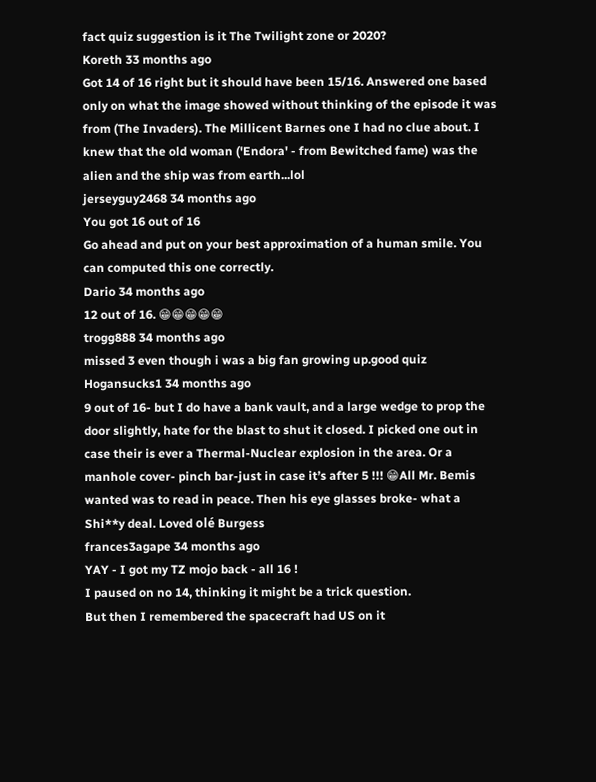fact quiz suggestion is it The Twilight zone or 2020?
Koreth 33 months ago
Got 14 of 16 right but it should have been 15/16. Answered one based only on what the image showed without thinking of the episode it was from (The Invaders). The Millicent Barnes one I had no clue about. I knew that the old woman ('Endora' - from Bewitched fame) was the alien and the ship was from earth...lol
jerseyguy2468 34 months ago
You got 16 out of 16
Go ahead and put on your best approximation of a human smile. You can computed this one correctly.
Dario 34 months ago
12 out of 16. 😁😁😁😁😁
trogg888 34 months ago
missed 3 even though i was a big fan growing up.good quiz
Hogansucks1 34 months ago
9 out of 16- but I do have a bank vault, and a large wedge to prop the door slightly, hate for the blast to shut it closed. I picked one out in case their is ever a Thermal-Nuclear explosion in the area. Or a manhole cover- pinch bar-just in case it’s after 5 !!! 😁All Mr. Bemis wanted was to read in peace. Then his eye glasses broke- what a Shi**y deal. Loved olé Burgess
frances3agape 34 months ago
YAY - I got my TZ mojo back - all 16 !
I paused on no 14, thinking it might be a trick question.
But then I remembered the spacecraft had US on it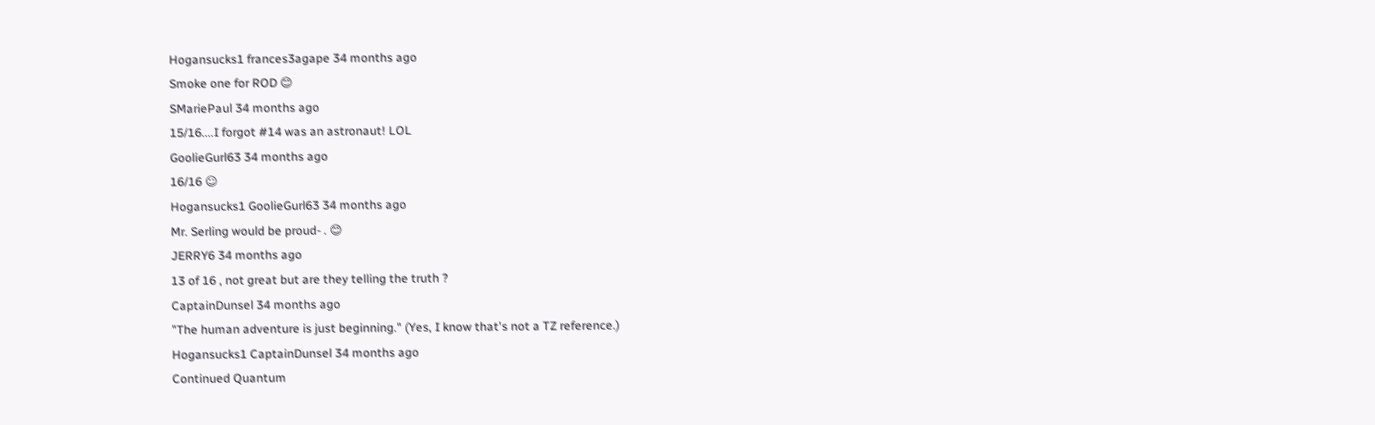Hogansucks1 frances3agape 34 months ago
Smoke one for ROD 😊
SMariePaul 34 months ago
15/16....I forgot #14 was an astronaut! LOL
GoolieGurl63 34 months ago
16/16 ☺
Hogansucks1 GoolieGurl63 34 months ago
Mr. Serling would be proud- . 😊
JERRY6 34 months ago
13 of 16 , not great but are they telling the truth ?
CaptainDunsel 34 months ago
"The human adventure is just beginning." (Yes, I know that's not a TZ reference.)
Hogansucks1 CaptainDunsel 34 months ago
Continued Quantum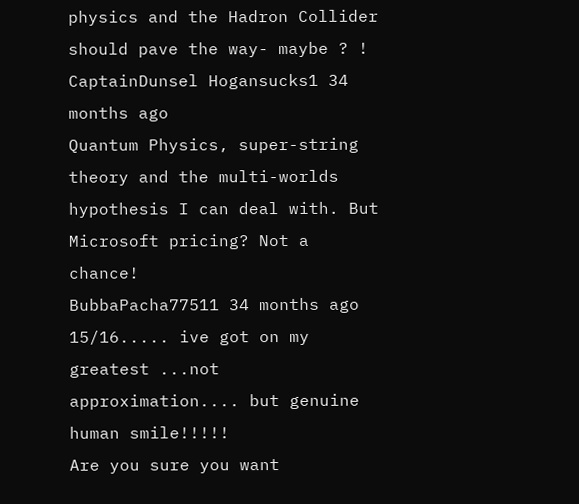physics and the Hadron Collider should pave the way- maybe ? !
CaptainDunsel Hogansucks1 34 months ago
Quantum Physics, super-string theory and the multi-worlds hypothesis I can deal with. But Microsoft pricing? Not a chance!
BubbaPacha77511 34 months ago
15/16..... ive got on my greatest ...not approximation.... but genuine human smile!!!!!
Are you sure you want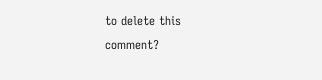to delete this comment?